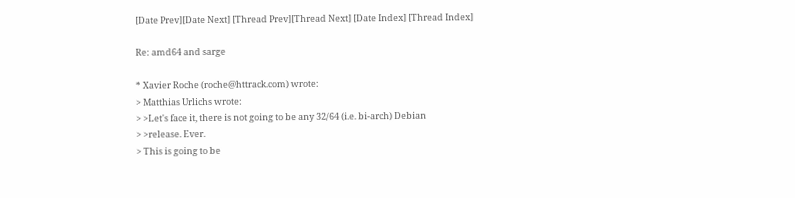[Date Prev][Date Next] [Thread Prev][Thread Next] [Date Index] [Thread Index]

Re: amd64 and sarge

* Xavier Roche (roche@httrack.com) wrote:
> Matthias Urlichs wrote:
> >Let's face it, there is not going to be any 32/64 (i.e. bi-arch) Debian
> >release. Ever.
> This is going to be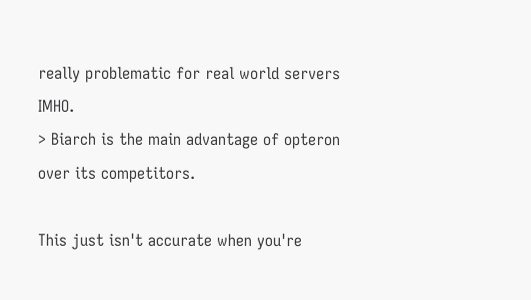really problematic for real world servers IMHO.
> Biarch is the main advantage of opteron over its competitors.

This just isn't accurate when you're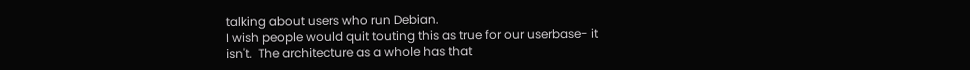talking about users who run Debian.
I wish people would quit touting this as true for our userbase- it
isn't.  The architecture as a whole has that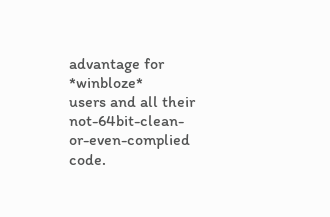advantage for *winbloze*
users and all their not-64bit-clean-or-even-complied code.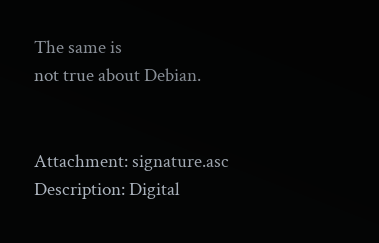The same is
not true about Debian.


Attachment: signature.asc
Description: Digital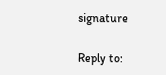signature

Reply to: